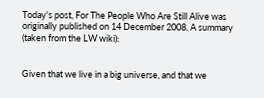Today's post, For The People Who Are Still Alive was originally published on 14 December 2008. A summary (taken from the LW wiki):


Given that we live in a big universe, and that we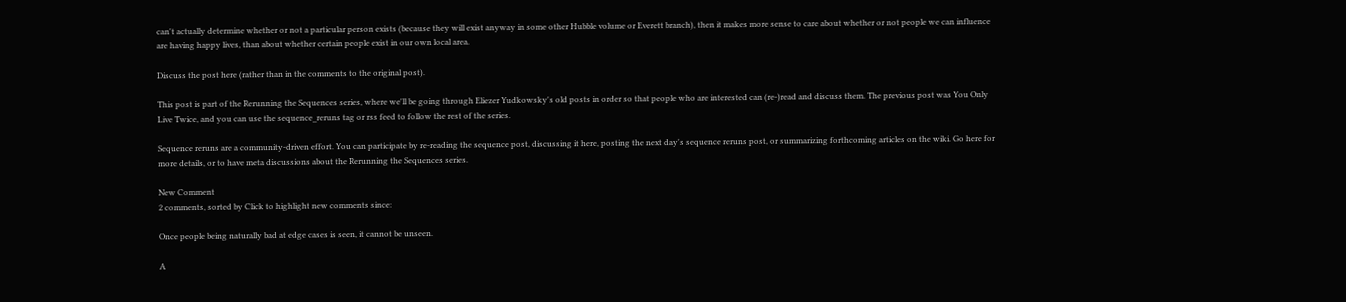can't actually determine whether or not a particular person exists (because they will exist anyway in some other Hubble volume or Everett branch), then it makes more sense to care about whether or not people we can influence are having happy lives, than about whether certain people exist in our own local area.

Discuss the post here (rather than in the comments to the original post).

This post is part of the Rerunning the Sequences series, where we'll be going through Eliezer Yudkowsky's old posts in order so that people who are interested can (re-)read and discuss them. The previous post was You Only Live Twice, and you can use the sequence_reruns tag or rss feed to follow the rest of the series.

Sequence reruns are a community-driven effort. You can participate by re-reading the sequence post, discussing it here, posting the next day's sequence reruns post, or summarizing forthcoming articles on the wiki. Go here for more details, or to have meta discussions about the Rerunning the Sequences series.

New Comment
2 comments, sorted by Click to highlight new comments since:

Once people being naturally bad at edge cases is seen, it cannot be unseen.

A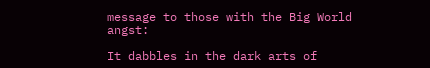message to those with the Big World angst:

It dabbles in the dark arts of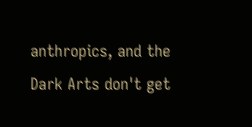anthropics, and the Dark Arts don't get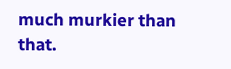much murkier than that.